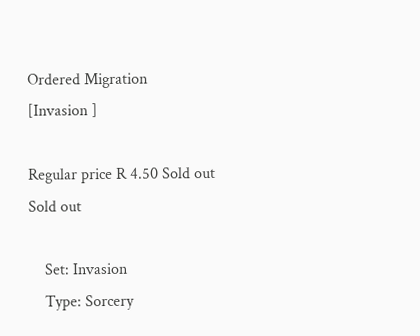Ordered Migration
[Invasion ]

Regular price R 4.50 Sold out
Sold out

    Set: Invasion
    Type: Sorcery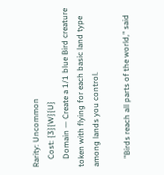Rarity: Uncommon
    Cost: {3}{W}{U}
    Domain — Create a 1/1 blue Bird creature token with flying for each basic land type among lands you control.

    "Birds reach all parts of the world," said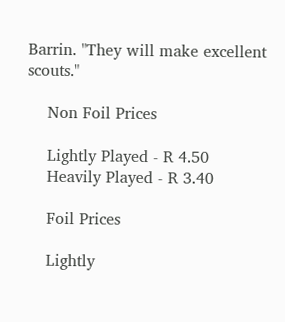Barrin. "They will make excellent scouts."

    Non Foil Prices

    Lightly Played - R 4.50
    Heavily Played - R 3.40

    Foil Prices

    Lightly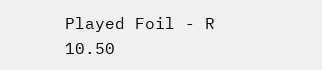Played Foil - R 10.50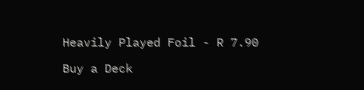Heavily Played Foil - R 7.90

Buy a Deck